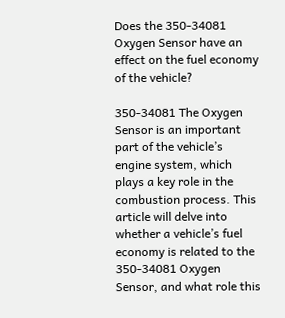Does the 350-34081 Oxygen Sensor have an effect on the fuel economy of the vehicle?

350-34081 The Oxygen Sensor is an important part of the vehicle’s engine system, which plays a key role in the combustion process. This article will delve into whether a vehicle’s fuel economy is related to the 350-34081 Oxygen Sensor, and what role this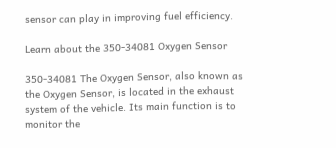sensor can play in improving fuel efficiency.

Learn about the 350-34081 Oxygen Sensor

350-34081 The Oxygen Sensor, also known as the Oxygen Sensor, is located in the exhaust system of the vehicle. Its main function is to monitor the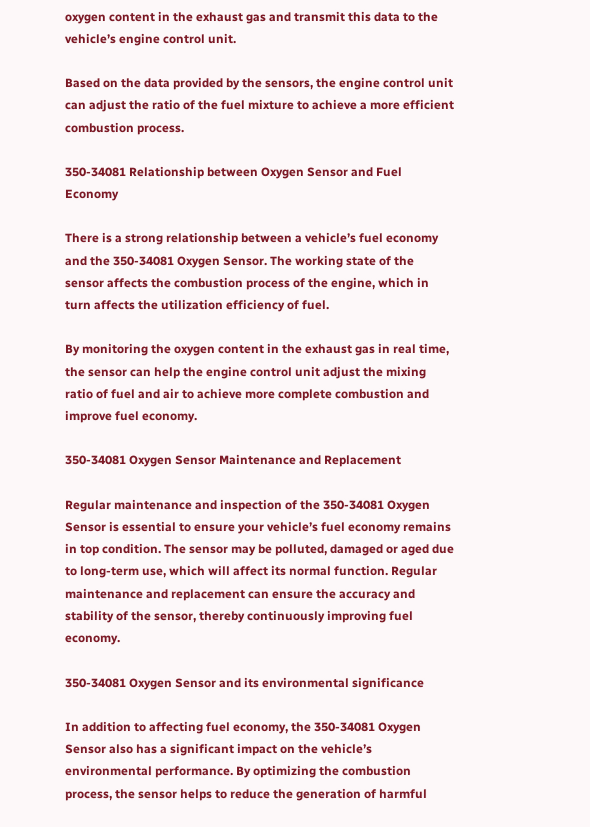oxygen content in the exhaust gas and transmit this data to the vehicle’s engine control unit.

Based on the data provided by the sensors, the engine control unit can adjust the ratio of the fuel mixture to achieve a more efficient combustion process.

350-34081 Relationship between Oxygen Sensor and Fuel Economy

There is a strong relationship between a vehicle’s fuel economy and the 350-34081 Oxygen Sensor. The working state of the sensor affects the combustion process of the engine, which in turn affects the utilization efficiency of fuel.

By monitoring the oxygen content in the exhaust gas in real time, the sensor can help the engine control unit adjust the mixing ratio of fuel and air to achieve more complete combustion and improve fuel economy.

350-34081 Oxygen Sensor Maintenance and Replacement

Regular maintenance and inspection of the 350-34081 Oxygen Sensor is essential to ensure your vehicle’s fuel economy remains in top condition. The sensor may be polluted, damaged or aged due to long-term use, which will affect its normal function. Regular maintenance and replacement can ensure the accuracy and stability of the sensor, thereby continuously improving fuel economy.

350-34081 Oxygen Sensor and its environmental significance

In addition to affecting fuel economy, the 350-34081 Oxygen Sensor also has a significant impact on the vehicle’s environmental performance. By optimizing the combustion process, the sensor helps to reduce the generation of harmful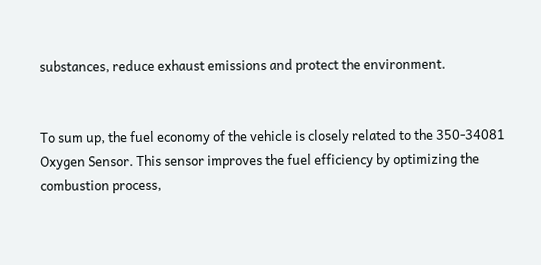substances, reduce exhaust emissions and protect the environment.


To sum up, the fuel economy of the vehicle is closely related to the 350-34081 Oxygen Sensor. This sensor improves the fuel efficiency by optimizing the combustion process,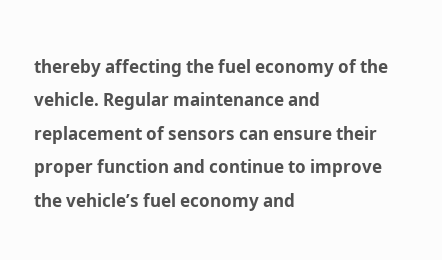thereby affecting the fuel economy of the vehicle. Regular maintenance and replacement of sensors can ensure their proper function and continue to improve the vehicle’s fuel economy and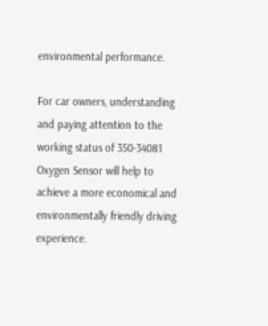environmental performance.

For car owners, understanding and paying attention to the working status of 350-34081 Oxygen Sensor will help to achieve a more economical and environmentally friendly driving experience.